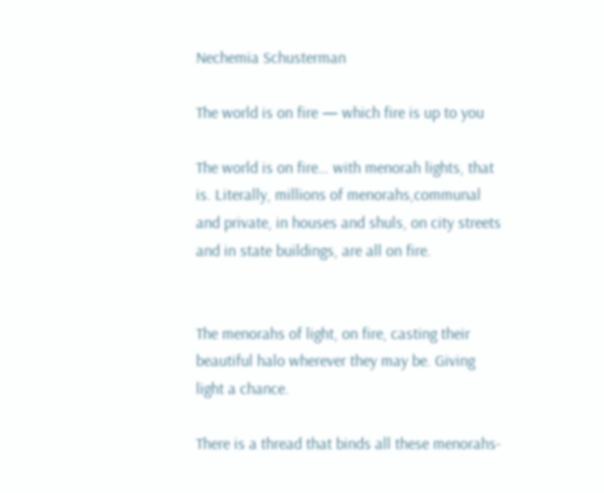Nechemia Schusterman

The world is on fire — which fire is up to you

The world is on fire… with menorah lights, that is. Literally, millions of menorahs,communal and private, in houses and shuls, on city streets and in state buildings, are all on fire.


The menorahs of light, on fire, casting their beautiful halo wherever they may be. Giving light a chance.

There is a thread that binds all these menorahs-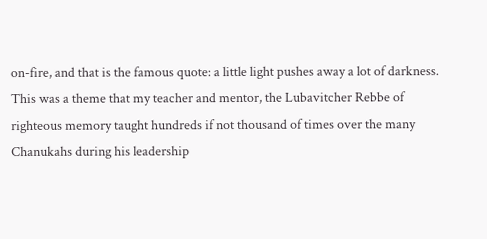on-fire, and that is the famous quote: a little light pushes away a lot of darkness. This was a theme that my teacher and mentor, the Lubavitcher Rebbe of righteous memory taught hundreds if not thousand of times over the many Chanukahs during his leadership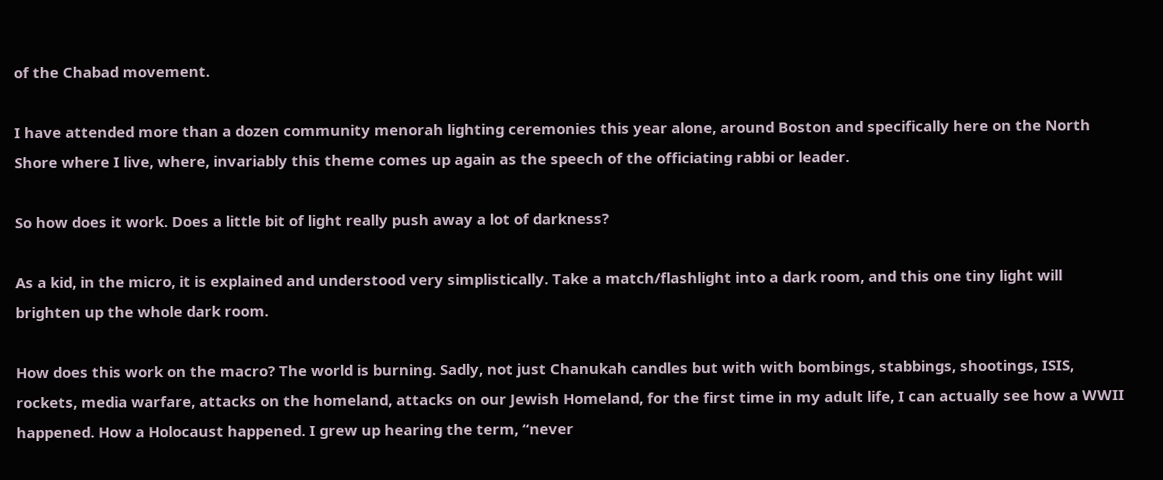of the Chabad movement.

I have attended more than a dozen community menorah lighting ceremonies this year alone, around Boston and specifically here on the North Shore where I live, where, invariably this theme comes up again as the speech of the officiating rabbi or leader.

So how does it work. Does a little bit of light really push away a lot of darkness?

As a kid, in the micro, it is explained and understood very simplistically. Take a match/flashlight into a dark room, and this one tiny light will brighten up the whole dark room.

How does this work on the macro? The world is burning. Sadly, not just Chanukah candles but with with bombings, stabbings, shootings, ISIS, rockets, media warfare, attacks on the homeland, attacks on our Jewish Homeland, for the first time in my adult life, I can actually see how a WWII happened. How a Holocaust happened. I grew up hearing the term, “never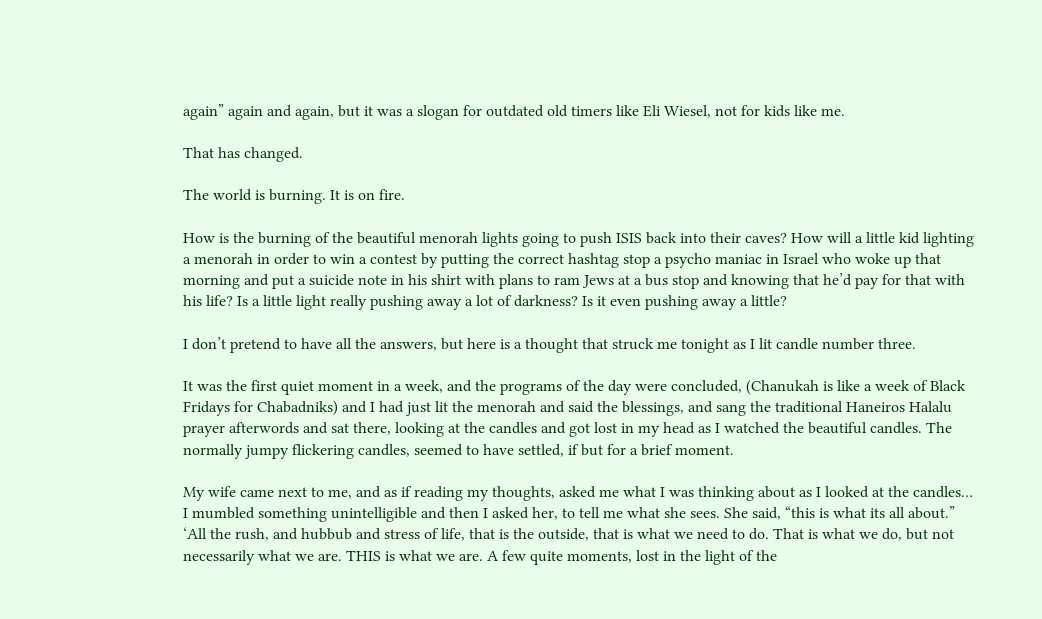again” again and again, but it was a slogan for outdated old timers like Eli Wiesel, not for kids like me.

That has changed.

The world is burning. It is on fire.

How is the burning of the beautiful menorah lights going to push ISIS back into their caves? How will a little kid lighting a menorah in order to win a contest by putting the correct hashtag stop a psycho maniac in Israel who woke up that morning and put a suicide note in his shirt with plans to ram Jews at a bus stop and knowing that he’d pay for that with his life? Is a little light really pushing away a lot of darkness? Is it even pushing away a little?

I don’t pretend to have all the answers, but here is a thought that struck me tonight as I lit candle number three.

It was the first quiet moment in a week, and the programs of the day were concluded, (Chanukah is like a week of Black Fridays for Chabadniks) and I had just lit the menorah and said the blessings, and sang the traditional Haneiros Halalu prayer afterwords and sat there, looking at the candles and got lost in my head as I watched the beautiful candles. The normally jumpy flickering candles, seemed to have settled, if but for a brief moment.

My wife came next to me, and as if reading my thoughts, asked me what I was thinking about as I looked at the candles… I mumbled something unintelligible and then I asked her, to tell me what she sees. She said, “this is what its all about.” ‘All the rush, and hubbub and stress of life, that is the outside, that is what we need to do. That is what we do, but not necessarily what we are. THIS is what we are. A few quite moments, lost in the light of the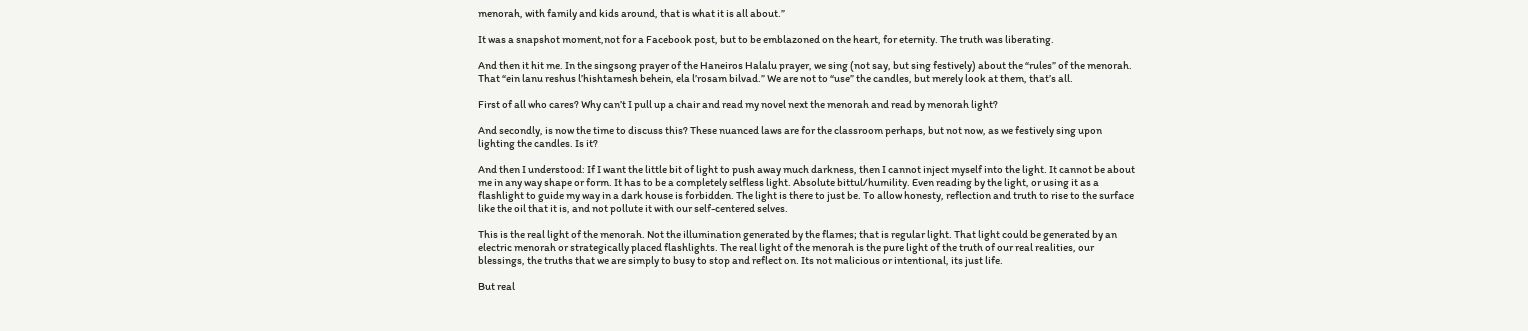menorah, with family and kids around, that is what it is all about.”

It was a snapshot moment,not for a Facebook post, but to be emblazoned on the heart, for eternity. The truth was liberating.

And then it hit me. In the singsong prayer of the Haneiros Halalu prayer, we sing (not say, but sing festively) about the “rules” of the menorah. That “ein lanu reshus l’hishtamesh behein, ela l’rosam bilvad.” We are not to “use” the candles, but merely look at them, that’s all.

First of all who cares? Why can’t I pull up a chair and read my novel next the menorah and read by menorah light?

And secondly, is now the time to discuss this? These nuanced laws are for the classroom perhaps, but not now, as we festively sing upon lighting the candles. Is it?

And then I understood: If I want the little bit of light to push away much darkness, then I cannot inject myself into the light. It cannot be about me in any way shape or form. It has to be a completely selfless light. Absolute bittul/humility. Even reading by the light, or using it as a flashlight to guide my way in a dark house is forbidden. The light is there to just be. To allow honesty, reflection and truth to rise to the surface like the oil that it is, and not pollute it with our self-centered selves.

This is the real light of the menorah. Not the illumination generated by the flames; that is regular light. That light could be generated by an electric menorah or strategically placed flashlights. The real light of the menorah is the pure light of the truth of our real realities, our blessings, the truths that we are simply to busy to stop and reflect on. Its not malicious or intentional, its just life.

But real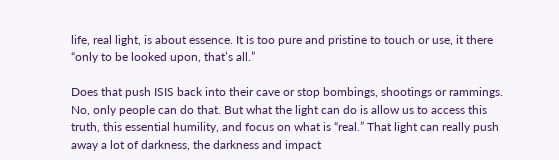life, real light, is about essence. It is too pure and pristine to touch or use, it there “only to be looked upon, that’s all.”

Does that push ISIS back into their cave or stop bombings, shootings or rammings. No, only people can do that. But what the light can do is allow us to access this truth, this essential humility, and focus on what is “real.” That light can really push away a lot of darkness, the darkness and impact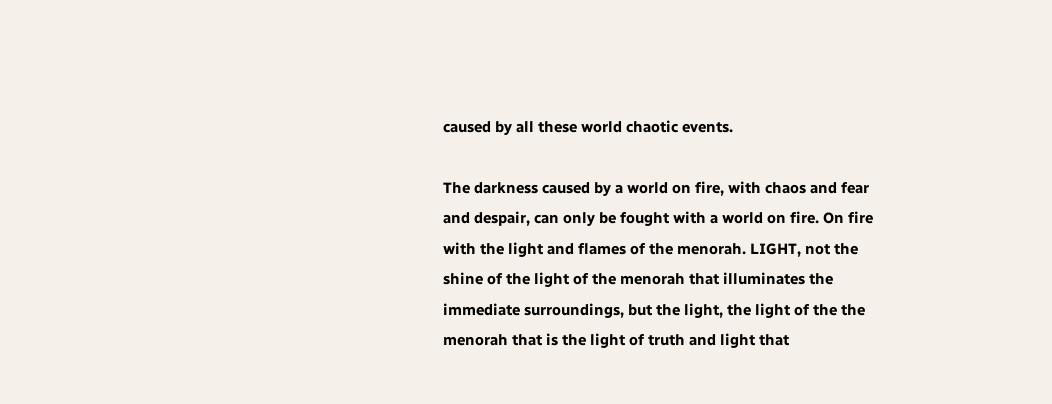caused by all these world chaotic events.

The darkness caused by a world on fire, with chaos and fear and despair, can only be fought with a world on fire. On fire with the light and flames of the menorah. LIGHT, not the shine of the light of the menorah that illuminates the immediate surroundings, but the light, the light of the the menorah that is the light of truth and light that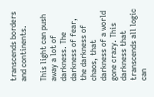transcends borders and continents.

This light can push away a lot of darkness. The darkness of fear, the darkness of chaos, that darkness of a world gone crazy. This darkness that transcends all logic can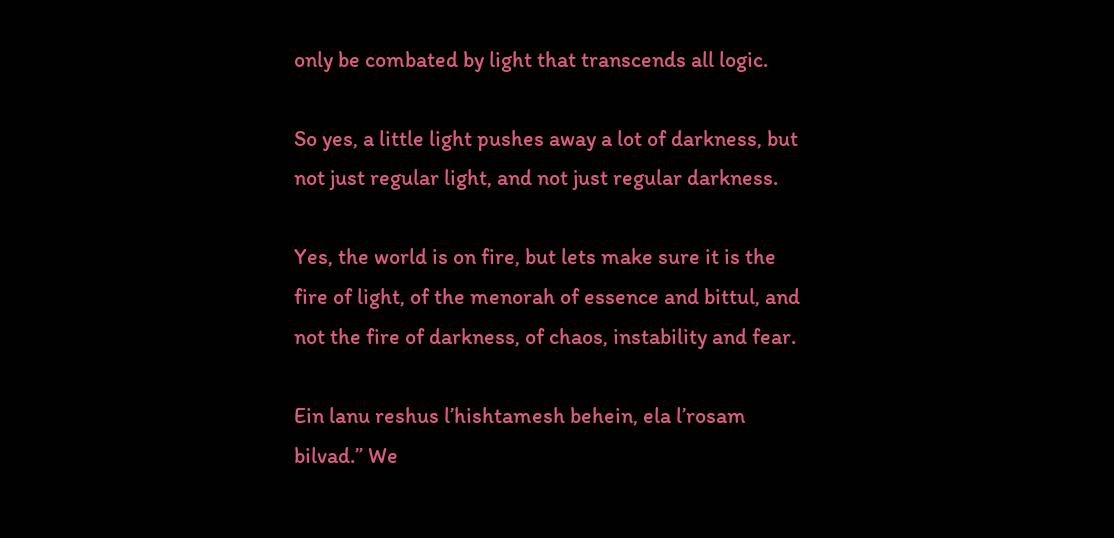only be combated by light that transcends all logic.

So yes, a little light pushes away a lot of darkness, but not just regular light, and not just regular darkness.

Yes, the world is on fire, but lets make sure it is the fire of light, of the menorah of essence and bittul, and not the fire of darkness, of chaos, instability and fear.

Ein lanu reshus l’hishtamesh behein, ela l’rosam bilvad.” We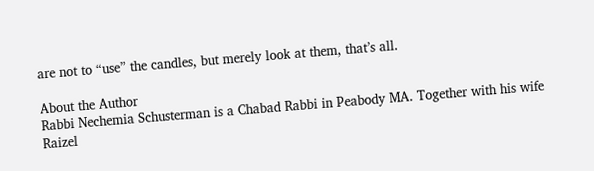are not to “use” the candles, but merely look at them, that’s all.

About the Author
Rabbi Nechemia Schusterman is a Chabad Rabbi in Peabody MA. Together with his wife Raizel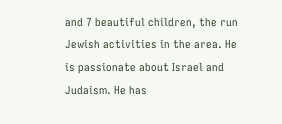and 7 beautiful children, the run Jewish activities in the area. He is passionate about Israel and Judaism. He has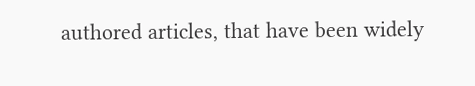authored articles, that have been widely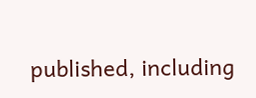published, including